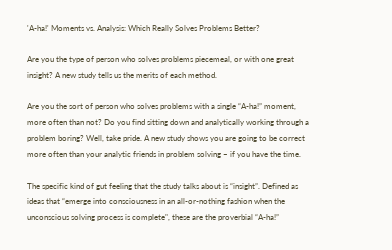'A-ha!' Moments vs. Analysis: Which Really Solves Problems Better?

Are you the type of person who solves problems piecemeal, or with one great insight? A new study tells us the merits of each method.

Are you the sort of person who solves problems with a single “A-ha!” moment, more often than not? Do you find sitting down and analytically working through a problem boring? Well, take pride. A new study shows you are going to be correct more often than your analytic friends in problem solving – if you have the time.

The specific kind of gut feeling that the study talks about is “insight”. Defined as ideas that “emerge into consciousness in an all-or-nothing fashion when the unconscious solving process is complete", these are the proverbial “A-ha!”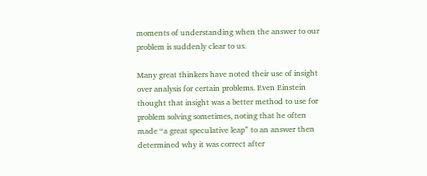moments of understanding when the answer to our problem is suddenly clear to us.

Many great thinkers have noted their use of insight over analysis for certain problems. Even Einstein thought that insight was a better method to use for problem solving sometimes, noting that he often made “a great speculative leap” to an answer then determined why it was correct after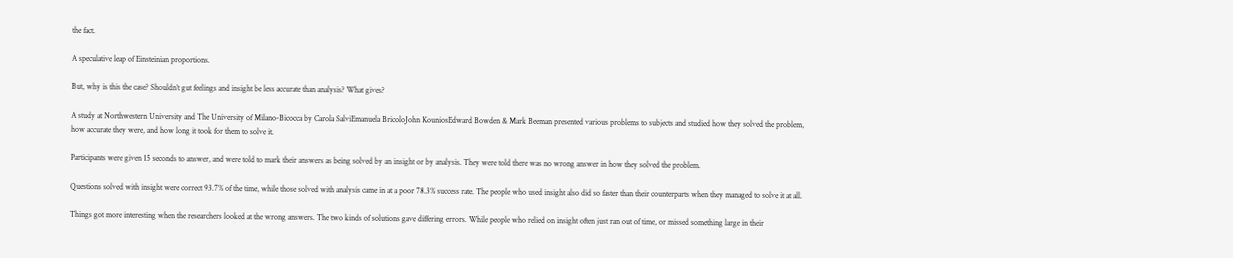the fact.

A speculative leap of Einsteinian proportions.

But, why is this the case? Shouldn’t gut feelings and insight be less accurate than analysis? What gives?

A study at Northwestern University and The University of Milano-Bicocca by Carola SalviEmanuela BricoloJohn KouniosEdward Bowden & Mark Beeman presented various problems to subjects and studied how they solved the problem, how accurate they were, and how long it took for them to solve it.

Participants were given 15 seconds to answer, and were told to mark their answers as being solved by an insight or by analysis. They were told there was no wrong answer in how they solved the problem.

Questions solved with insight were correct 93.7% of the time, while those solved with analysis came in at a poor 78.3% success rate. The people who used insight also did so faster than their counterparts when they managed to solve it at all.

Things got more interesting when the researchers looked at the wrong answers. The two kinds of solutions gave differing errors. While people who relied on insight often just ran out of time, or missed something large in their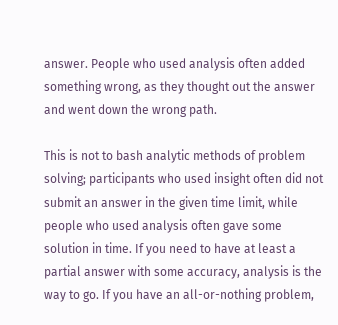answer. People who used analysis often added something wrong, as they thought out the answer and went down the wrong path.

This is not to bash analytic methods of problem solving; participants who used insight often did not submit an answer in the given time limit, while people who used analysis often gave some solution in time. If you need to have at least a partial answer with some accuracy, analysis is the way to go. If you have an all-or-nothing problem,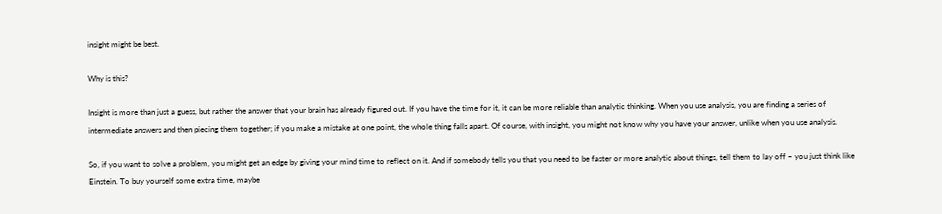insight might be best.

Why is this?

Insight is more than just a guess, but rather the answer that your brain has already figured out. If you have the time for it, it can be more reliable than analytic thinking. When you use analysis, you are finding a series of intermediate answers and then piecing them together; if you make a mistake at one point, the whole thing falls apart. Of course, with insight, you might not know why you have your answer, unlike when you use analysis.

So, if you want to solve a problem, you might get an edge by giving your mind time to reflect on it. And if somebody tells you that you need to be faster or more analytic about things, tell them to lay off – you just think like Einstein. To buy yourself some extra time, maybe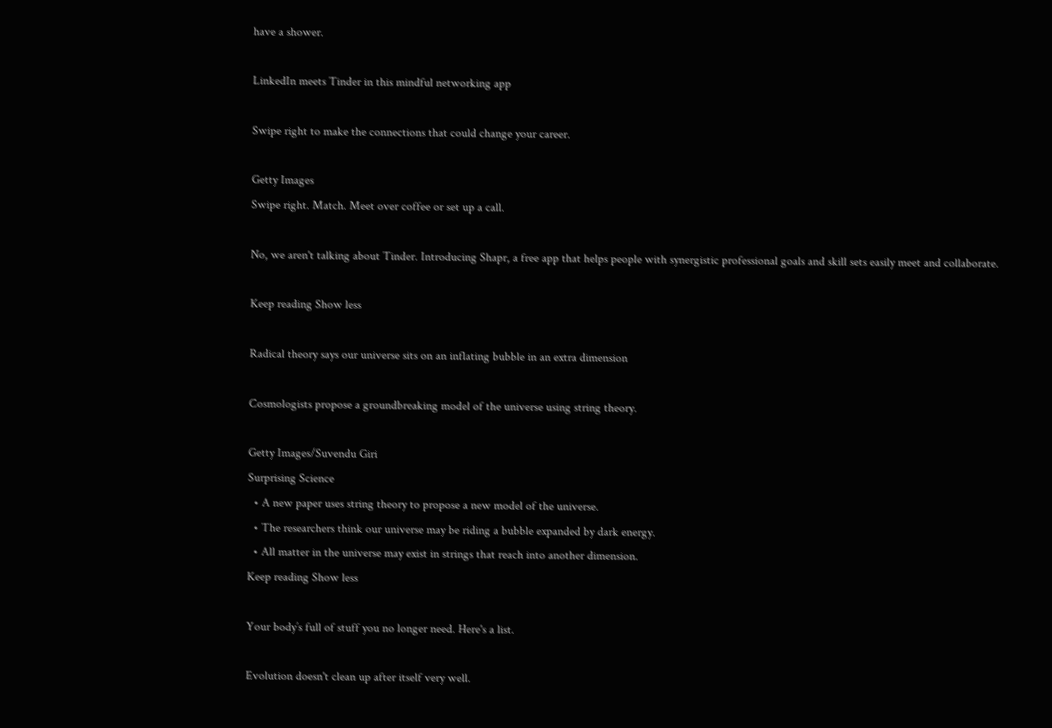have a shower.

LinkedIn meets Tinder in this mindful networking app

Swipe right to make the connections that could change your career.

Getty Images
Swipe right. Match. Meet over coffee or set up a call.

No, we aren't talking about Tinder. Introducing Shapr, a free app that helps people with synergistic professional goals and skill sets easily meet and collaborate.

Keep reading Show less

Radical theory says our universe sits on an inflating bubble in an extra dimension

Cosmologists propose a groundbreaking model of the universe using string theory.

Getty Images/Suvendu Giri
Surprising Science
  • A new paper uses string theory to propose a new model of the universe.
  • The researchers think our universe may be riding a bubble expanded by dark energy.
  • All matter in the universe may exist in strings that reach into another dimension.
Keep reading Show less

Your body’s full of stuff you no longer need. Here's a list.

Evolution doesn't clean up after itself very well.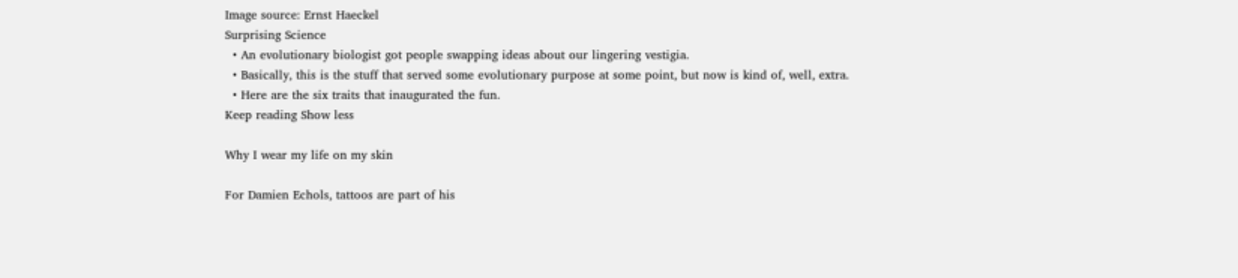Image source: Ernst Haeckel
Surprising Science
  • An evolutionary biologist got people swapping ideas about our lingering vestigia.
  • Basically, this is the stuff that served some evolutionary purpose at some point, but now is kind of, well, extra.
  • Here are the six traits that inaugurated the fun.
Keep reading Show less

Why I wear my life on my skin

For Damien Echols, tattoos are part of his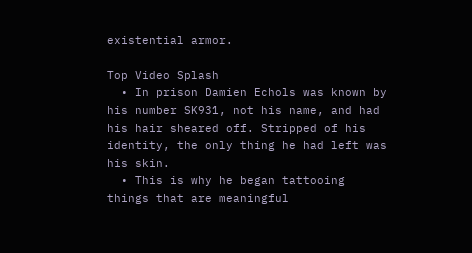existential armor.

Top Video Splash
  • In prison Damien Echols was known by his number SK931, not his name, and had his hair sheared off. Stripped of his identity, the only thing he had left was his skin.
  • This is why he began tattooing things that are meaningful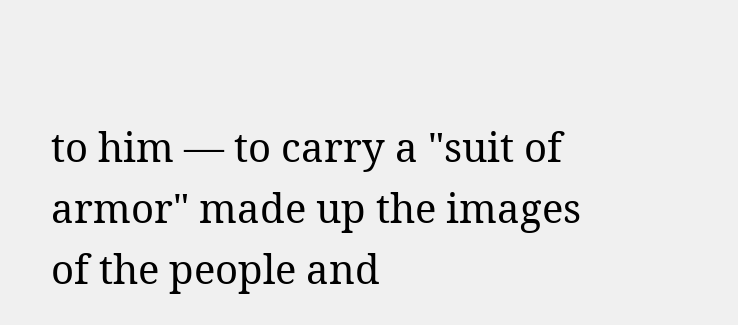to him — to carry a "suit of armor" made up the images of the people and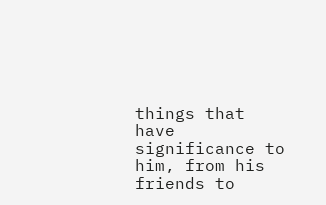things that have significance to him, from his friends to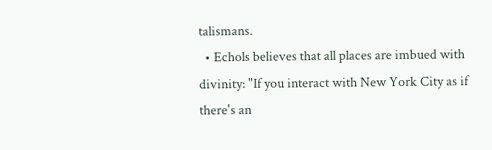talismans.
  • Echols believes that all places are imbued with divinity: "If you interact with New York City as if there's an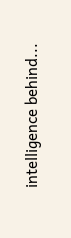intelligence behind...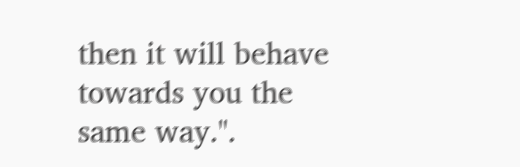then it will behave towards you the same way.".